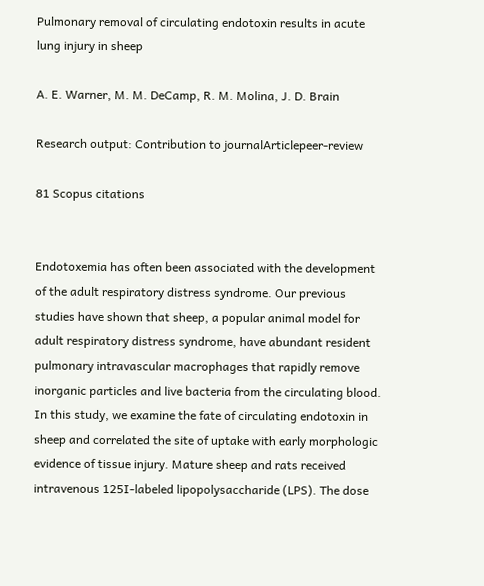Pulmonary removal of circulating endotoxin results in acute lung injury in sheep

A. E. Warner, M. M. DeCamp, R. M. Molina, J. D. Brain

Research output: Contribution to journalArticlepeer-review

81 Scopus citations


Endotoxemia has often been associated with the development of the adult respiratory distress syndrome. Our previous studies have shown that sheep, a popular animal model for adult respiratory distress syndrome, have abundant resident pulmonary intravascular macrophages that rapidly remove inorganic particles and live bacteria from the circulating blood. In this study, we examine the fate of circulating endotoxin in sheep and correlated the site of uptake with early morphologic evidence of tissue injury. Mature sheep and rats received intravenous 125I-labeled lipopolysaccharide (LPS). The dose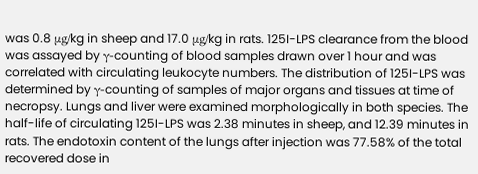was 0.8 μg/kg in sheep and 17.0 μg/kg in rats. 125I-LPS clearance from the blood was assayed by γ-counting of blood samples drawn over 1 hour and was correlated with circulating leukocyte numbers. The distribution of 125I-LPS was determined by γ-counting of samples of major organs and tissues at time of necropsy. Lungs and liver were examined morphologically in both species. The half-life of circulating 125I-LPS was 2.38 minutes in sheep, and 12.39 minutes in rats. The endotoxin content of the lungs after injection was 77.58% of the total recovered dose in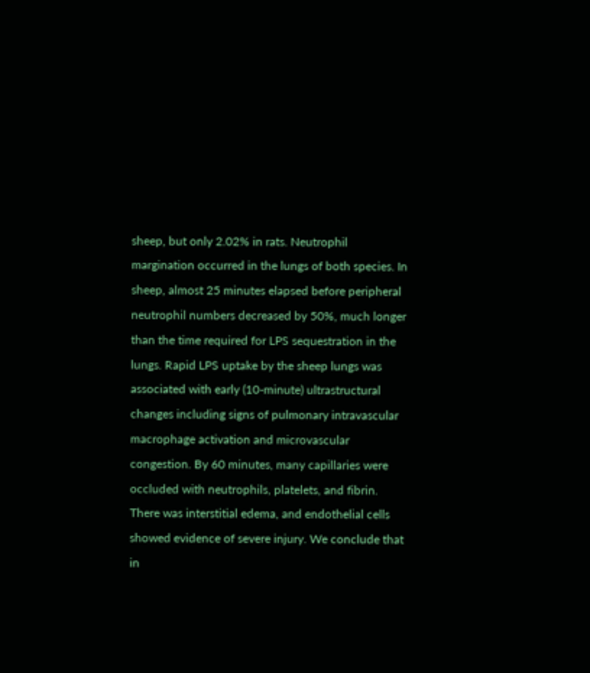sheep, but only 2.02% in rats. Neutrophil margination occurred in the lungs of both species. In sheep, almost 25 minutes elapsed before peripheral neutrophil numbers decreased by 50%, much longer than the time required for LPS sequestration in the lungs. Rapid LPS uptake by the sheep lungs was associated with early (10-minute) ultrastructural changes including signs of pulmonary intravascular macrophage activation and microvascular congestion. By 60 minutes, many capillaries were occluded with neutrophils, platelets, and fibrin. There was interstitial edema, and endothelial cells showed evidence of severe injury. We conclude that in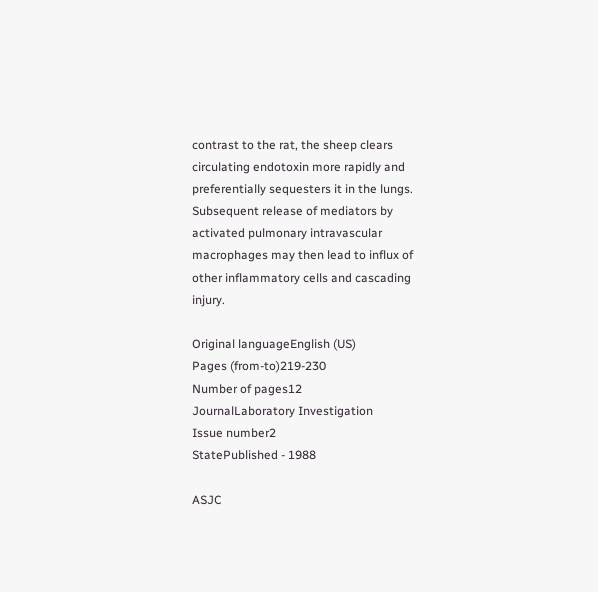contrast to the rat, the sheep clears circulating endotoxin more rapidly and preferentially sequesters it in the lungs. Subsequent release of mediators by activated pulmonary intravascular macrophages may then lead to influx of other inflammatory cells and cascading injury.

Original languageEnglish (US)
Pages (from-to)219-230
Number of pages12
JournalLaboratory Investigation
Issue number2
StatePublished - 1988

ASJC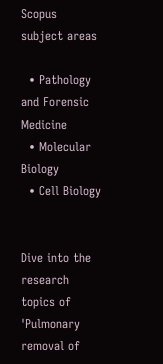Scopus subject areas

  • Pathology and Forensic Medicine
  • Molecular Biology
  • Cell Biology


Dive into the research topics of 'Pulmonary removal of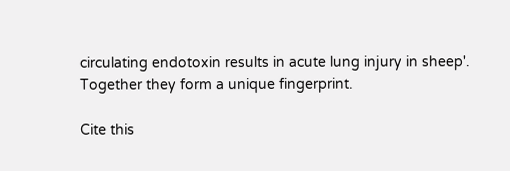circulating endotoxin results in acute lung injury in sheep'. Together they form a unique fingerprint.

Cite this